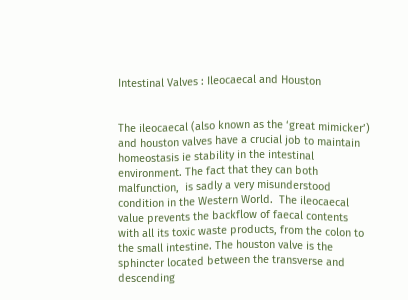Intestinal Valves : Ileocaecal and Houston


The ileocaecal (also known as the ‘great mimicker’) and houston valves have a crucial job to maintain homeostasis ie stability in the intestinal environment. The fact that they can both malfunction,  is sadly a very misunderstood condition in the Western World.  The ileocaecal value prevents the backflow of faecal contents with all its toxic waste products, from the colon to the small intestine. The houston valve is the sphincter located between the transverse and descending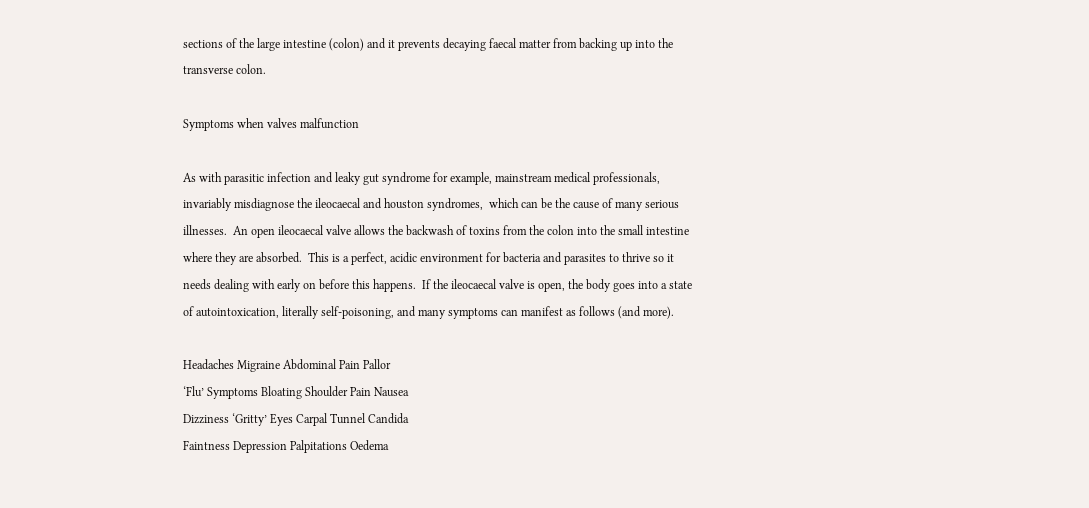sections of the large intestine (colon) and it prevents decaying faecal matter from backing up into the transverse colon.

Symptoms when valves malfunction

As with parasitic infection and leaky gut syndrome for example, mainstream medical professionals,  invariably misdiagnose the ileocaecal and houston syndromes,  which can be the cause of many serious illnesses.  An open ileocaecal valve allows the backwash of toxins from the colon into the small intestine where they are absorbed.  This is a perfect, acidic environment for bacteria and parasites to thrive so it needs dealing with early on before this happens.  If the ileocaecal valve is open, the body goes into a state of autointoxication, literally self-poisoning, and many symptoms can manifest as follows (and more).

Headaches Migraine Abdominal Pain Pallor
‘Flu’ Symptoms Bloating Shoulder Pain Nausea
Dizziness ‘Gritty’ Eyes Carpal Tunnel Candida
Faintness Depression Palpitations Oedema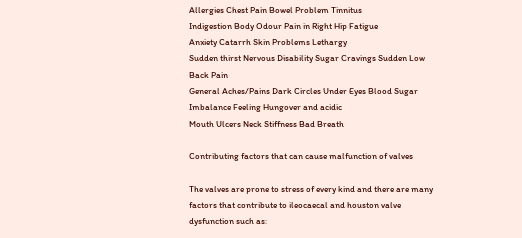Allergies Chest Pain Bowel Problem Tinnitus
Indigestion Body Odour Pain in Right Hip Fatigue
Anxiety Catarrh Skin Problems Lethargy
Sudden thirst Nervous Disability Sugar Cravings Sudden Low Back Pain
General Aches/Pains Dark Circles Under Eyes Blood Sugar Imbalance Feeling Hungover and acidic
Mouth Ulcers Neck Stiffness Bad Breath

Contributing factors that can cause malfunction of valves

The valves are prone to stress of every kind and there are many factors that contribute to ileocaecal and houston valve dysfunction such as: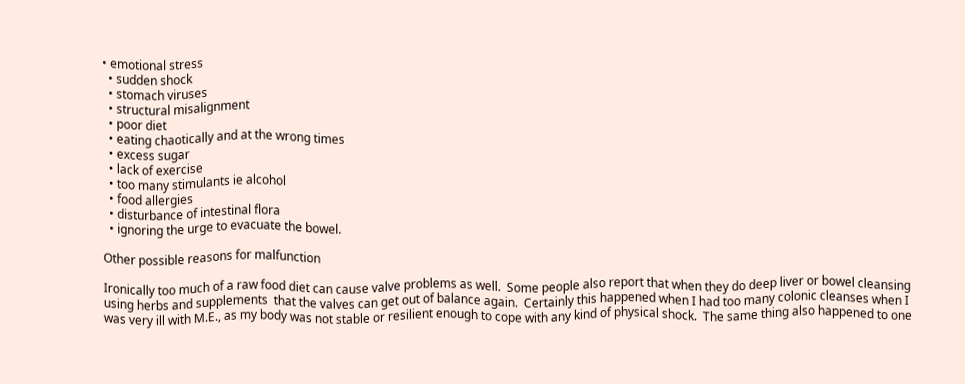• emotional stress
  • sudden shock
  • stomach viruses
  • structural misalignment
  • poor diet
  • eating chaotically and at the wrong times
  • excess sugar
  • lack of exercise
  • too many stimulants ie alcohol
  • food allergies
  • disturbance of intestinal flora
  • ignoring the urge to evacuate the bowel.

Other possible reasons for malfunction

Ironically too much of a raw food diet can cause valve problems as well.  Some people also report that when they do deep liver or bowel cleansing using herbs and supplements  that the valves can get out of balance again.  Certainly this happened when I had too many colonic cleanses when I was very ill with M.E., as my body was not stable or resilient enough to cope with any kind of physical shock.  The same thing also happened to one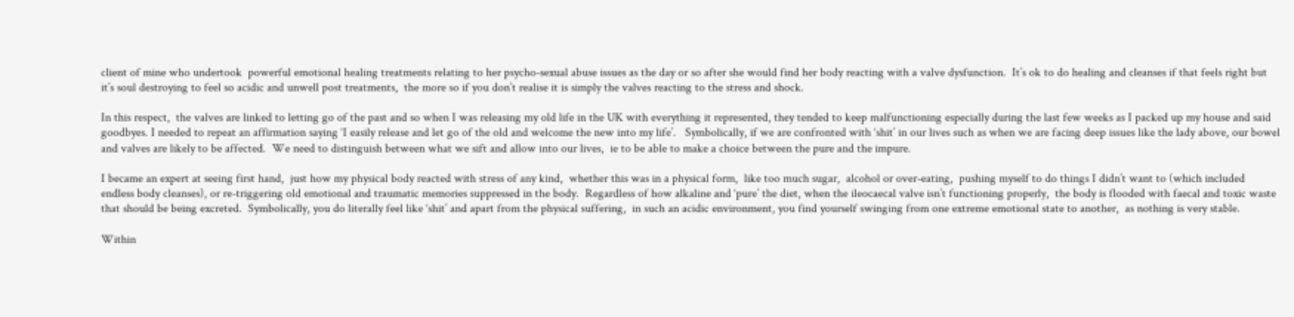client of mine who undertook  powerful emotional healing treatments relating to her psycho-sexual abuse issues as the day or so after she would find her body reacting with a valve dysfunction.  It’s ok to do healing and cleanses if that feels right but it’s soul destroying to feel so acidic and unwell post treatments,  the more so if you don’t realise it is simply the valves reacting to the stress and shock.

In this respect,  the valves are linked to letting go of the past and so when I was releasing my old life in the UK with everything it represented, they tended to keep malfunctioning especially during the last few weeks as I packed up my house and said goodbyes. I needed to repeat an affirmation saying ‘I easily release and let go of the old and welcome the new into my life’.   Symbolically, if we are confronted with ‘shit’ in our lives such as when we are facing deep issues like the lady above, our bowel and valves are likely to be affected.  We need to distinguish between what we sift and allow into our lives,  ie to be able to make a choice between the pure and the impure.

I became an expert at seeing first hand,  just how my physical body reacted with stress of any kind,  whether this was in a physical form,  like too much sugar,  alcohol or over-eating,  pushing myself to do things I didn’t want to (which included endless body cleanses), or re-triggering old emotional and traumatic memories suppressed in the body.  Regardless of how alkaline and ‘pure’ the diet, when the ileocaecal valve isn’t functioning properly,  the body is flooded with faecal and toxic waste that should be being excreted.  Symbolically, you do literally feel like ‘shit’ and apart from the physical suffering,  in such an acidic environment, you find yourself swinging from one extreme emotional state to another,  as nothing is very stable.

Within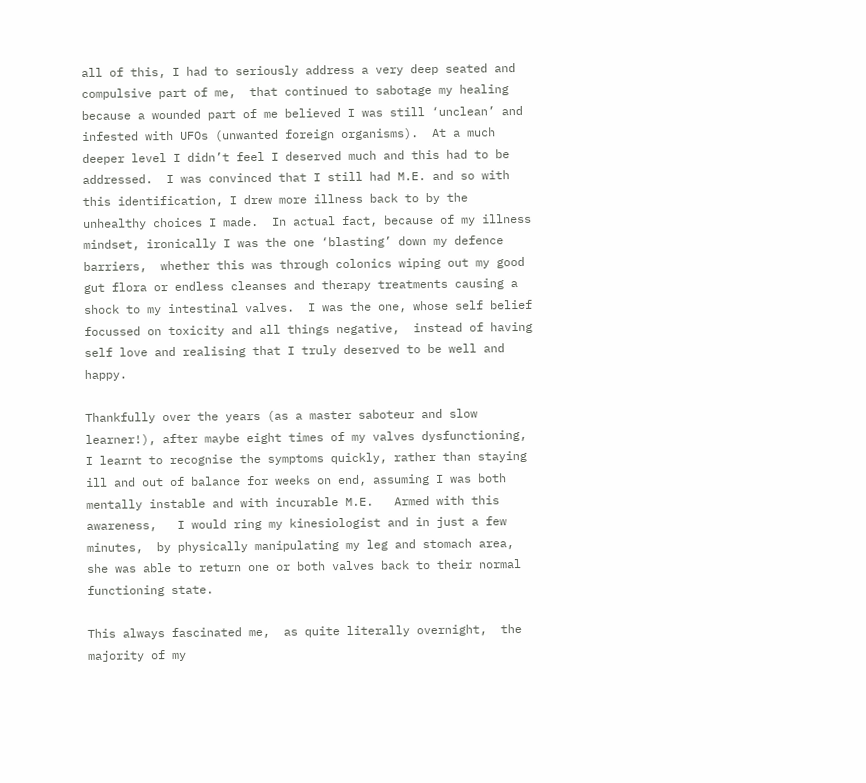all of this, I had to seriously address a very deep seated and compulsive part of me,  that continued to sabotage my healing because a wounded part of me believed I was still ‘unclean’ and infested with UFOs (unwanted foreign organisms).  At a much deeper level I didn’t feel I deserved much and this had to be addressed.  I was convinced that I still had M.E. and so with this identification, I drew more illness back to by the unhealthy choices I made.  In actual fact, because of my illness mindset, ironically I was the one ‘blasting’ down my defence barriers,  whether this was through colonics wiping out my good gut flora or endless cleanses and therapy treatments causing a shock to my intestinal valves.  I was the one, whose self belief focussed on toxicity and all things negative,  instead of having self love and realising that I truly deserved to be well and happy.

Thankfully over the years (as a master saboteur and slow learner!), after maybe eight times of my valves dysfunctioning,   I learnt to recognise the symptoms quickly, rather than staying ill and out of balance for weeks on end, assuming I was both mentally instable and with incurable M.E.   Armed with this awareness,   I would ring my kinesiologist and in just a few minutes,  by physically manipulating my leg and stomach area, she was able to return one or both valves back to their normal functioning state.

This always fascinated me,  as quite literally overnight,  the majority of my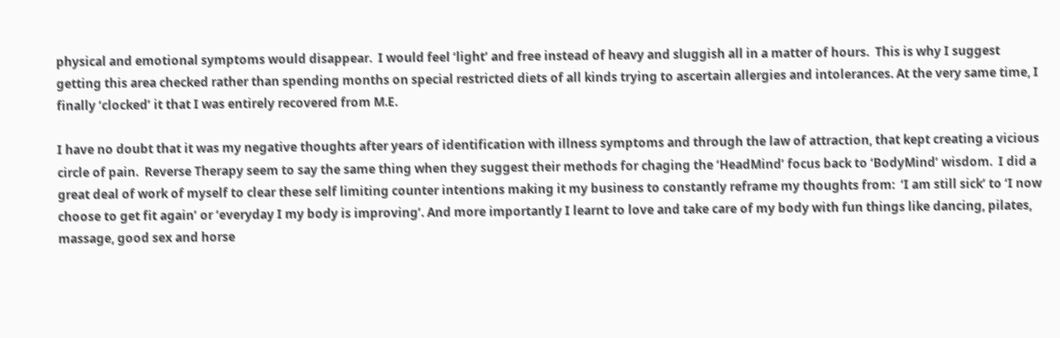physical and emotional symptoms would disappear.  I would feel ‘light’ and free instead of heavy and sluggish all in a matter of hours.  This is why I suggest getting this area checked rather than spending months on special restricted diets of all kinds trying to ascertain allergies and intolerances. At the very same time, I finally ‘clocked’ it that I was entirely recovered from M.E.

I have no doubt that it was my negative thoughts after years of identification with illness symptoms and through the law of attraction, that kept creating a vicious circle of pain.  Reverse Therapy seem to say the same thing when they suggest their methods for chaging the ‘HeadMind’ focus back to ‘BodyMind’ wisdom.  I did a great deal of work of myself to clear these self limiting counter intentions making it my business to constantly reframe my thoughts from:  ‘I am still sick’ to ‘I now choose to get fit again’ or ‘everyday I my body is improving’. And more importantly I learnt to love and take care of my body with fun things like dancing, pilates, massage, good sex and horse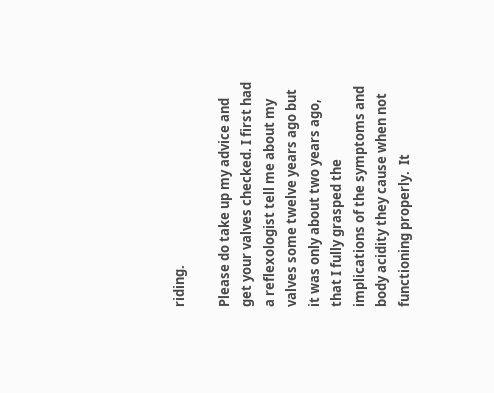riding.

Please do take up my advice and get your valves checked. I first had a reflexologist tell me about my valves some twelve years ago but it was only about two years ago, that I fully grasped the implications of the symptoms and body acidity they cause when not functioning properly.  It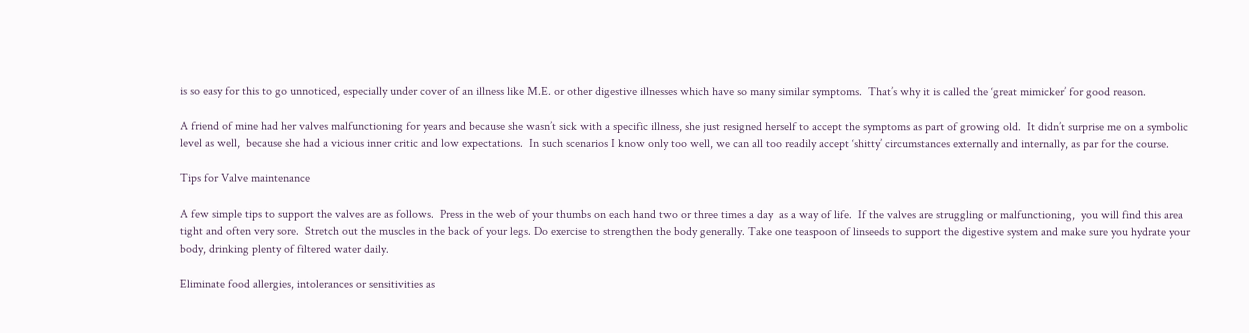is so easy for this to go unnoticed, especially under cover of an illness like M.E. or other digestive illnesses which have so many similar symptoms.  That’s why it is called the ‘great mimicker’ for good reason.

A friend of mine had her valves malfunctioning for years and because she wasn’t sick with a specific illness, she just resigned herself to accept the symptoms as part of growing old.  It didn’t surprise me on a symbolic level as well,  because she had a vicious inner critic and low expectations.  In such scenarios I know only too well, we can all too readily accept ‘shitty’ circumstances externally and internally, as par for the course.

Tips for Valve maintenance

A few simple tips to support the valves are as follows.  Press in the web of your thumbs on each hand two or three times a day  as a way of life.  If the valves are struggling or malfunctioning,  you will find this area tight and often very sore.  Stretch out the muscles in the back of your legs. Do exercise to strengthen the body generally. Take one teaspoon of linseeds to support the digestive system and make sure you hydrate your body, drinking plenty of filtered water daily.

Eliminate food allergies, intolerances or sensitivities as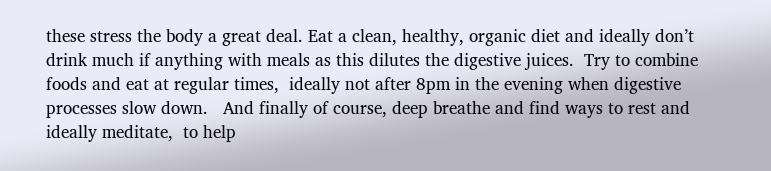these stress the body a great deal. Eat a clean, healthy, organic diet and ideally don’t drink much if anything with meals as this dilutes the digestive juices.  Try to combine foods and eat at regular times,  ideally not after 8pm in the evening when digestive processes slow down.   And finally of course, deep breathe and find ways to rest and ideally meditate,  to help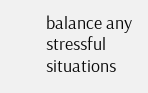balance any stressful situations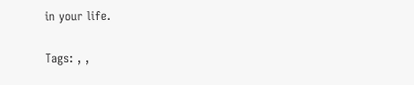in your life.

Tags: , ,